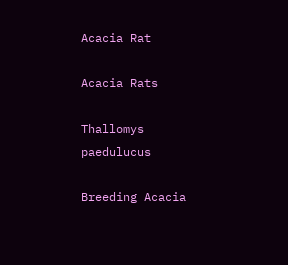Acacia Rat

Acacia Rats

Thallomys paedulucus

Breeding Acacia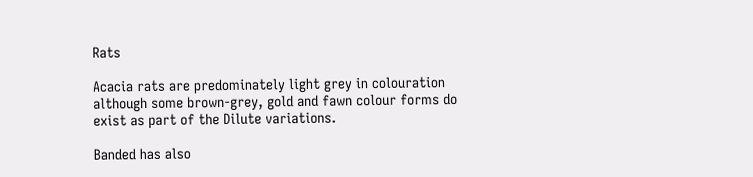Rats

Acacia rats are predominately light grey in colouration although some brown-grey, gold and fawn colour forms do exist as part of the Dilute variations.

Banded has also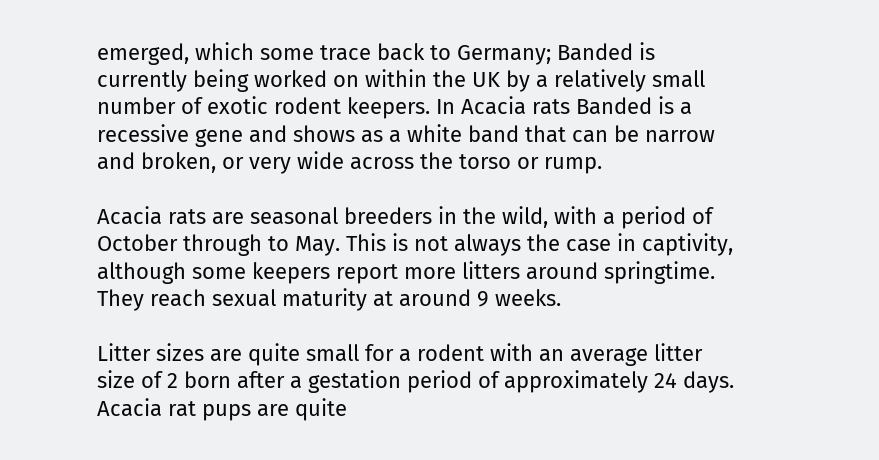emerged, which some trace back to Germany; Banded is currently being worked on within the UK by a relatively small number of exotic rodent keepers. In Acacia rats Banded is a recessive gene and shows as a white band that can be narrow and broken, or very wide across the torso or rump.

Acacia rats are seasonal breeders in the wild, with a period of October through to May. This is not always the case in captivity, although some keepers report more litters around springtime. They reach sexual maturity at around 9 weeks.

Litter sizes are quite small for a rodent with an average litter size of 2 born after a gestation period of approximately 24 days. Acacia rat pups are quite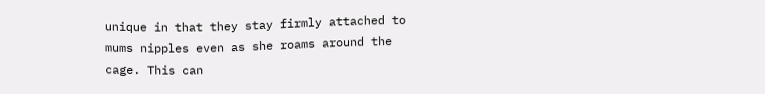unique in that they stay firmly attached to mums nipples even as she roams around the cage. This can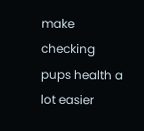make checking pups health a lot easier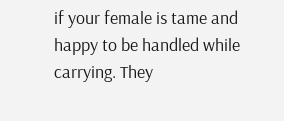if your female is tame and happy to be handled while carrying. They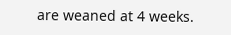are weaned at 4 weeks.